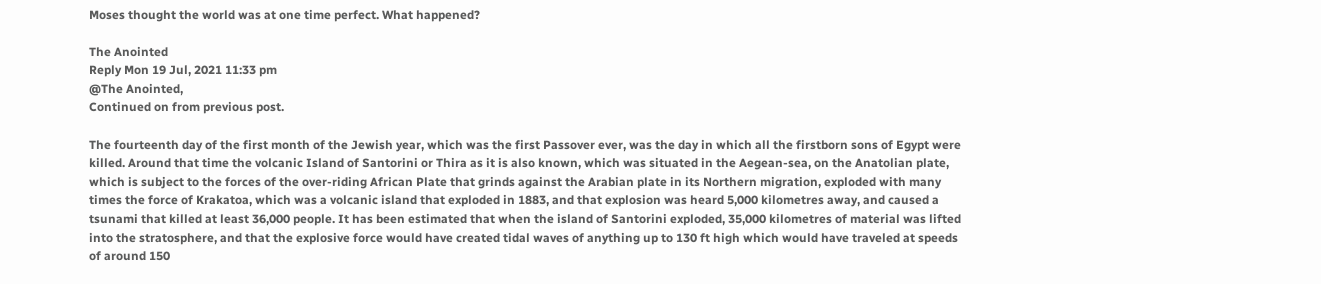Moses thought the world was at one time perfect. What happened?

The Anointed
Reply Mon 19 Jul, 2021 11:33 pm
@The Anointed,
Continued on from previous post.

The fourteenth day of the first month of the Jewish year, which was the first Passover ever, was the day in which all the firstborn sons of Egypt were killed. Around that time the volcanic Island of Santorini or Thira as it is also known, which was situated in the Aegean-sea, on the Anatolian plate, which is subject to the forces of the over-riding African Plate that grinds against the Arabian plate in its Northern migration, exploded with many times the force of Krakatoa, which was a volcanic island that exploded in 1883, and that explosion was heard 5,000 kilometres away, and caused a tsunami that killed at least 36,000 people. It has been estimated that when the island of Santorini exploded, 35,000 kilometres of material was lifted into the stratosphere, and that the explosive force would have created tidal waves of anything up to 130 ft high which would have traveled at speeds of around 150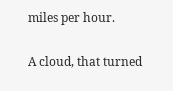miles per hour.

A cloud, that turned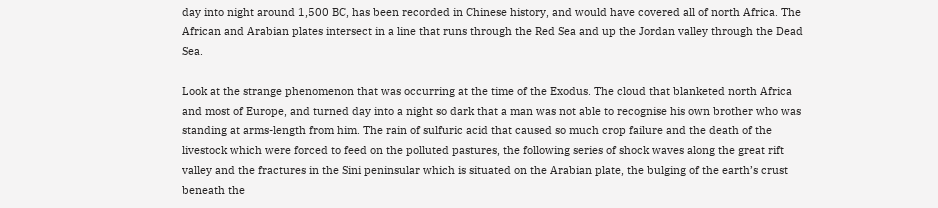day into night around 1,500 BC, has been recorded in Chinese history, and would have covered all of north Africa. The African and Arabian plates intersect in a line that runs through the Red Sea and up the Jordan valley through the Dead Sea.

Look at the strange phenomenon that was occurring at the time of the Exodus. The cloud that blanketed north Africa and most of Europe, and turned day into a night so dark that a man was not able to recognise his own brother who was standing at arms-length from him. The rain of sulfuric acid that caused so much crop failure and the death of the livestock which were forced to feed on the polluted pastures, the following series of shock waves along the great rift valley and the fractures in the Sini peninsular which is situated on the Arabian plate, the bulging of the earth’s crust beneath the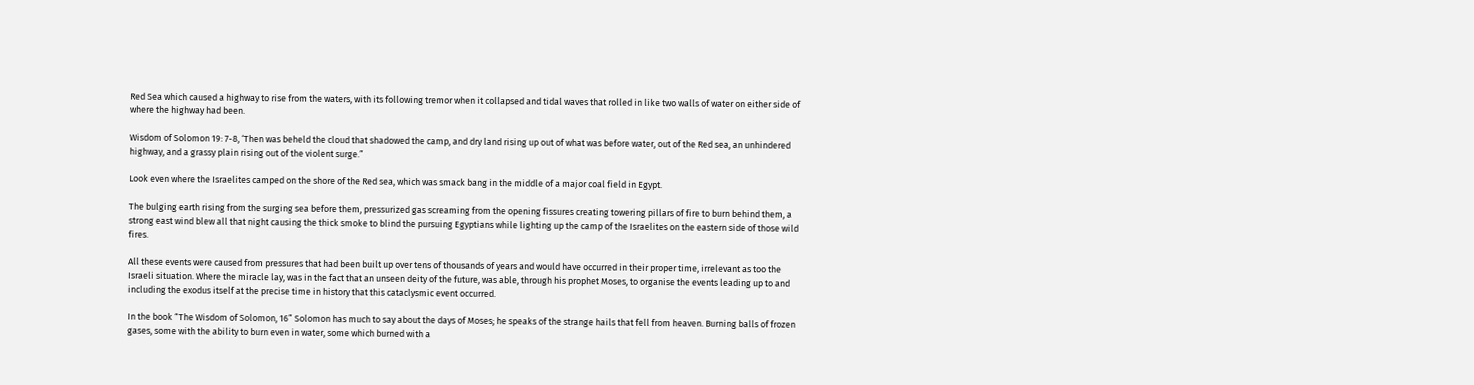Red Sea which caused a highway to rise from the waters, with its following tremor when it collapsed and tidal waves that rolled in like two walls of water on either side of where the highway had been.

Wisdom of Solomon 19: 7-8, ‘Then was beheld the cloud that shadowed the camp, and dry land rising up out of what was before water, out of the Red sea, an unhindered highway, and a grassy plain rising out of the violent surge.”

Look even where the Israelites camped on the shore of the Red sea, which was smack bang in the middle of a major coal field in Egypt.

The bulging earth rising from the surging sea before them, pressurized gas screaming from the opening fissures creating towering pillars of fire to burn behind them, a strong east wind blew all that night causing the thick smoke to blind the pursuing Egyptians while lighting up the camp of the Israelites on the eastern side of those wild fires.

All these events were caused from pressures that had been built up over tens of thousands of years and would have occurred in their proper time, irrelevant as too the Israeli situation. Where the miracle lay, was in the fact that an unseen deity of the future, was able, through his prophet Moses, to organise the events leading up to and including the exodus itself at the precise time in history that this cataclysmic event occurred.

In the book “The Wisdom of Solomon, 16” Solomon has much to say about the days of Moses; he speaks of the strange hails that fell from heaven. Burning balls of frozen gases, some with the ability to burn even in water, some which burned with a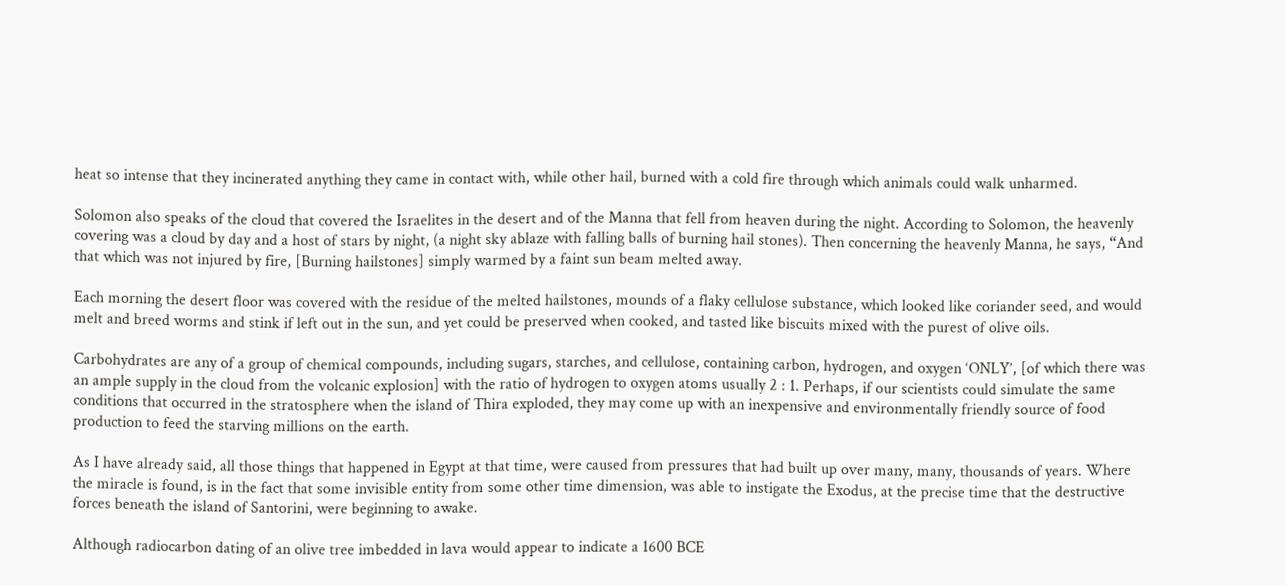heat so intense that they incinerated anything they came in contact with, while other hail, burned with a cold fire through which animals could walk unharmed.

Solomon also speaks of the cloud that covered the Israelites in the desert and of the Manna that fell from heaven during the night. According to Solomon, the heavenly covering was a cloud by day and a host of stars by night, (a night sky ablaze with falling balls of burning hail stones). Then concerning the heavenly Manna, he says, “And that which was not injured by fire, [Burning hailstones] simply warmed by a faint sun beam melted away.

Each morning the desert floor was covered with the residue of the melted hailstones, mounds of a flaky cellulose substance, which looked like coriander seed, and would melt and breed worms and stink if left out in the sun, and yet could be preserved when cooked, and tasted like biscuits mixed with the purest of olive oils.

Carbohydrates are any of a group of chemical compounds, including sugars, starches, and cellulose, containing carbon, hydrogen, and oxygen ‘ONLY’, [of which there was an ample supply in the cloud from the volcanic explosion] with the ratio of hydrogen to oxygen atoms usually 2 : 1. Perhaps, if our scientists could simulate the same conditions that occurred in the stratosphere when the island of Thira exploded, they may come up with an inexpensive and environmentally friendly source of food production to feed the starving millions on the earth.

As I have already said, all those things that happened in Egypt at that time, were caused from pressures that had built up over many, many, thousands of years. Where the miracle is found, is in the fact that some invisible entity from some other time dimension, was able to instigate the Exodus, at the precise time that the destructive forces beneath the island of Santorini, were beginning to awake.

Although radiocarbon dating of an olive tree imbedded in lava would appear to indicate a 1600 BCE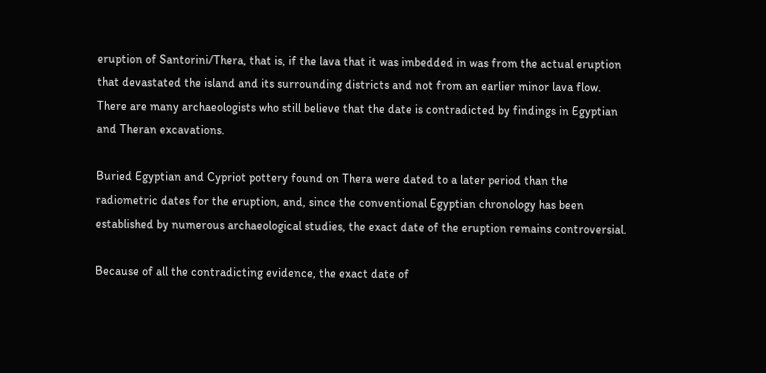eruption of Santorini/Thera, that is, if the lava that it was imbedded in was from the actual eruption that devastated the island and its surrounding districts and not from an earlier minor lava flow. There are many archaeologists who still believe that the date is contradicted by findings in Egyptian and Theran excavations.

Buried Egyptian and Cypriot pottery found on Thera were dated to a later period than the radiometric dates for the eruption, and, since the conventional Egyptian chronology has been established by numerous archaeological studies, the exact date of the eruption remains controversial.

Because of all the contradicting evidence, the exact date of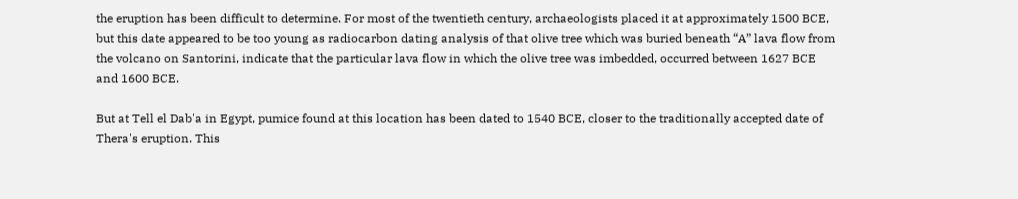the eruption has been difficult to determine. For most of the twentieth century, archaeologists placed it at approximately 1500 BCE, but this date appeared to be too young as radiocarbon dating analysis of that olive tree which was buried beneath “A” lava flow from the volcano on Santorini, indicate that the particular lava flow in which the olive tree was imbedded, occurred between 1627 BCE and 1600 BCE.

But at Tell el Dab'a in Egypt, pumice found at this location has been dated to 1540 BCE, closer to the traditionally accepted date of Thera's eruption. This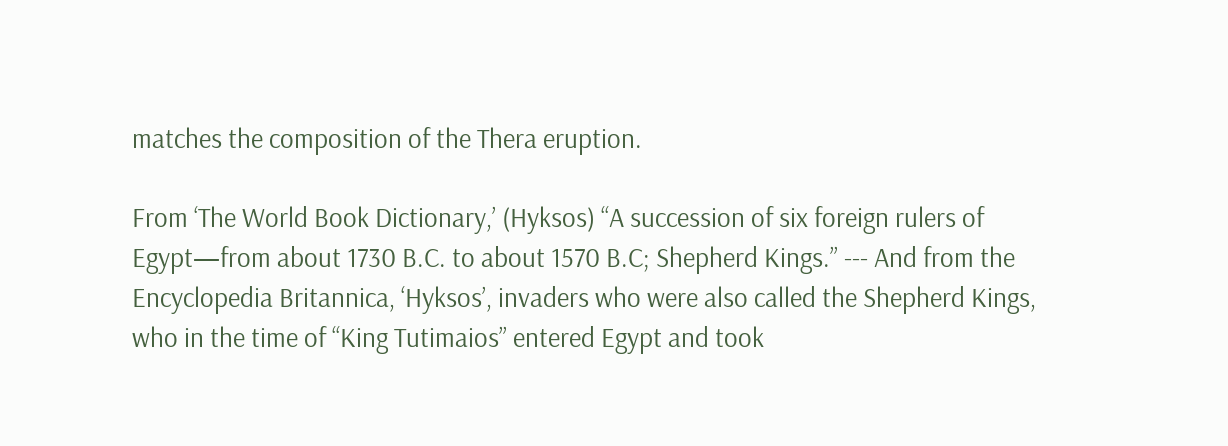matches the composition of the Thera eruption.

From ‘The World Book Dictionary,’ (Hyksos) “A succession of six foreign rulers of Egypt—from about 1730 B.C. to about 1570 B.C; Shepherd Kings.” --- And from the Encyclopedia Britannica, ‘Hyksos’, invaders who were also called the Shepherd Kings, who in the time of “King Tutimaios” entered Egypt and took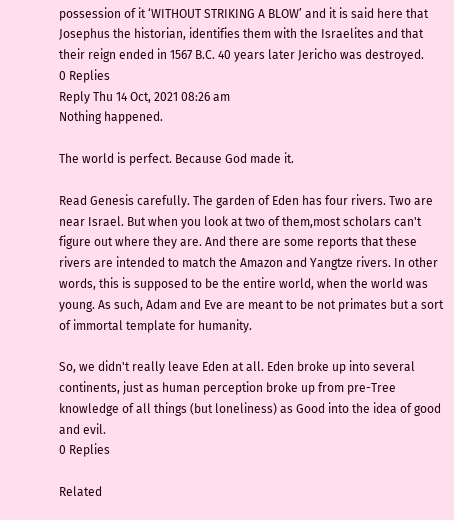possession of it ‘WITHOUT STRIKING A BLOW’ and it is said here that Josephus the historian, identifies them with the Israelites and that their reign ended in 1567 B.C. 40 years later Jericho was destroyed.
0 Replies
Reply Thu 14 Oct, 2021 08:26 am
Nothing happened.

The world is perfect. Because God made it.

Read Genesis carefully. The garden of Eden has four rivers. Two are near Israel. But when you look at two of them,most scholars can't figure out where they are. And there are some reports that these rivers are intended to match the Amazon and Yangtze rivers. In other words, this is supposed to be the entire world, when the world was young. As such, Adam and Eve are meant to be not primates but a sort of immortal template for humanity.

So, we didn't really leave Eden at all. Eden broke up into several continents, just as human perception broke up from pre-Tree knowledge of all things (but loneliness) as Good into the idea of good and evil.
0 Replies

Related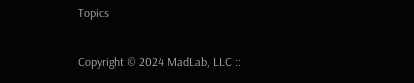Topics

Copyright © 2024 MadLab, LLC ::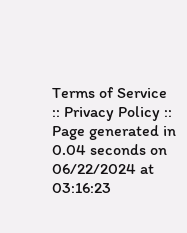Terms of Service :: Privacy Policy :: Page generated in 0.04 seconds on 06/22/2024 at 03:16:23